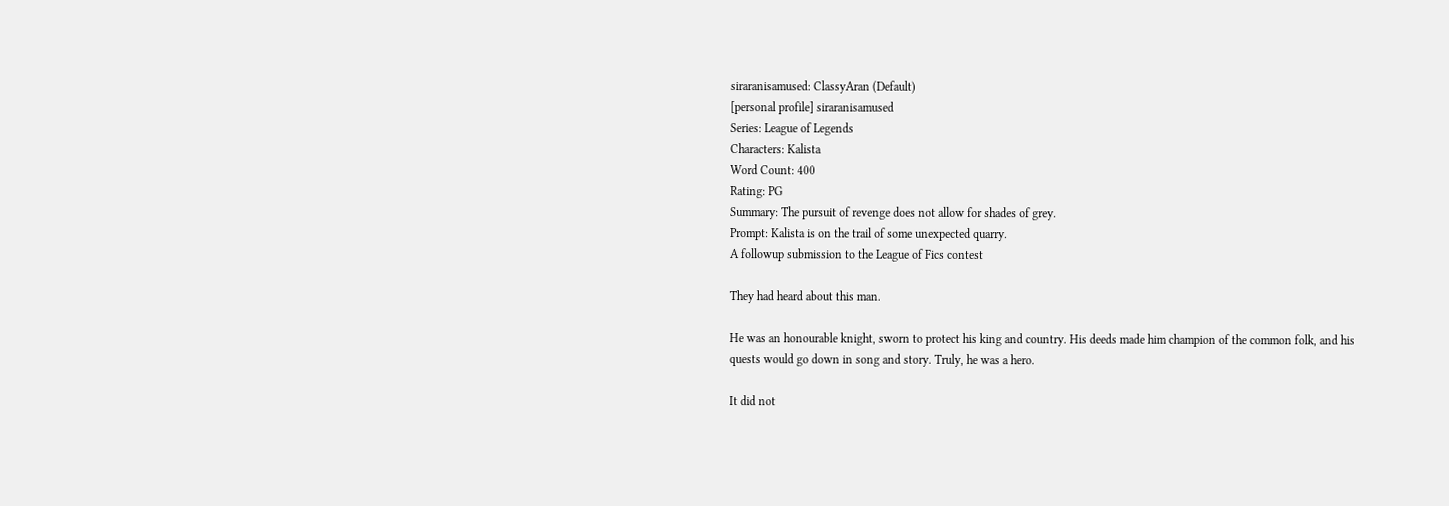siraranisamused: ClassyAran (Default)
[personal profile] siraranisamused
Series: League of Legends
Characters: Kalista
Word Count: 400
Rating: PG
Summary: The pursuit of revenge does not allow for shades of grey.
Prompt: Kalista is on the trail of some unexpected quarry.
A followup submission to the League of Fics contest

They had heard about this man.

He was an honourable knight, sworn to protect his king and country. His deeds made him champion of the common folk, and his quests would go down in song and story. Truly, he was a hero.

It did not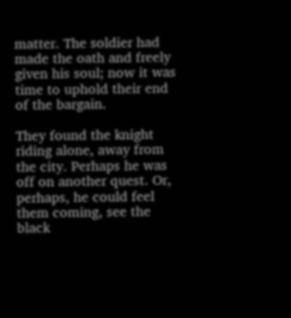matter. The soldier had made the oath and freely given his soul; now it was time to uphold their end of the bargain.

They found the knight riding alone, away from the city. Perhaps he was off on another quest. Or, perhaps, he could feel them coming, see the black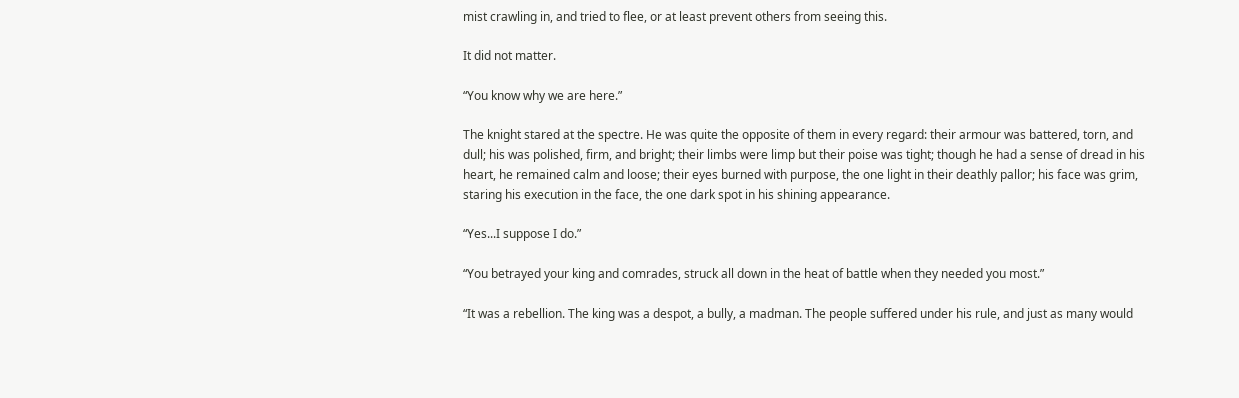mist crawling in, and tried to flee, or at least prevent others from seeing this.

It did not matter.

“You know why we are here.”

The knight stared at the spectre. He was quite the opposite of them in every regard: their armour was battered, torn, and dull; his was polished, firm, and bright; their limbs were limp but their poise was tight; though he had a sense of dread in his heart, he remained calm and loose; their eyes burned with purpose, the one light in their deathly pallor; his face was grim, staring his execution in the face, the one dark spot in his shining appearance.

“Yes...I suppose I do.”

“You betrayed your king and comrades, struck all down in the heat of battle when they needed you most.”

“It was a rebellion. The king was a despot, a bully, a madman. The people suffered under his rule, and just as many would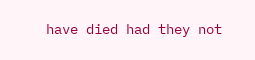have died had they not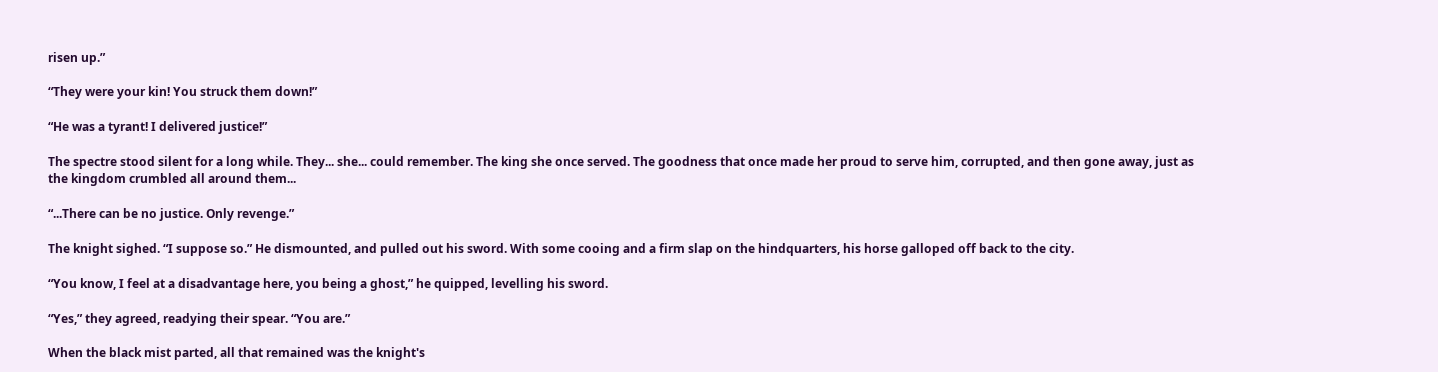risen up.”

“They were your kin! You struck them down!”

“He was a tyrant! I delivered justice!”

The spectre stood silent for a long while. They... she... could remember. The king she once served. The goodness that once made her proud to serve him, corrupted, and then gone away, just as the kingdom crumbled all around them...

“...There can be no justice. Only revenge.”

The knight sighed. “I suppose so.” He dismounted, and pulled out his sword. With some cooing and a firm slap on the hindquarters, his horse galloped off back to the city.

“You know, I feel at a disadvantage here, you being a ghost,” he quipped, levelling his sword.

“Yes,” they agreed, readying their spear. “You are.”

When the black mist parted, all that remained was the knight's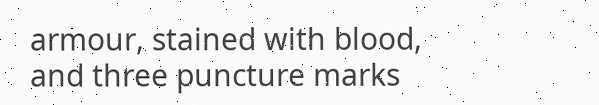armour, stained with blood, and three puncture marks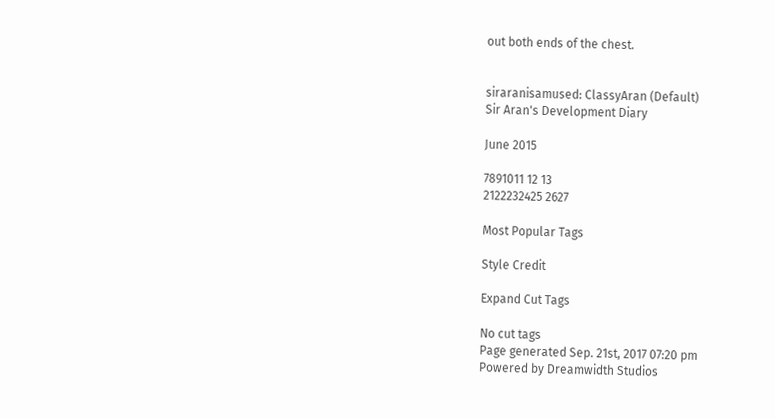out both ends of the chest.


siraranisamused: ClassyAran (Default)
Sir Aran's Development Diary

June 2015

7891011 12 13
2122232425 2627

Most Popular Tags

Style Credit

Expand Cut Tags

No cut tags
Page generated Sep. 21st, 2017 07:20 pm
Powered by Dreamwidth Studios